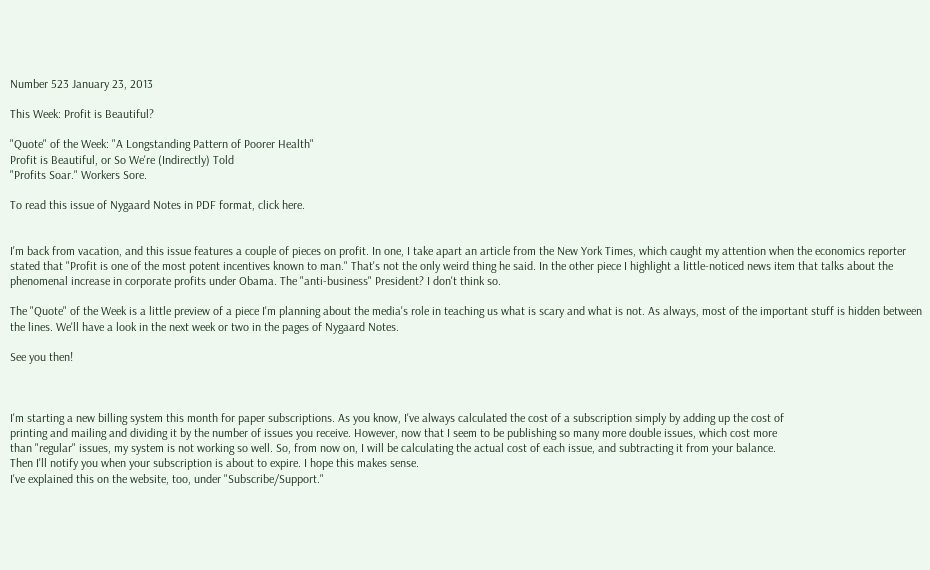Number 523 January 23, 2013

This Week: Profit is Beautiful?

"Quote" of the Week: "A Longstanding Pattern of Poorer Health"
Profit is Beautiful, or So We're (Indirectly) Told
"Profits Soar." Workers Sore.

To read this issue of Nygaard Notes in PDF format, click here.


I'm back from vacation, and this issue features a couple of pieces on profit. In one, I take apart an article from the New York Times, which caught my attention when the economics reporter stated that "Profit is one of the most potent incentives known to man." That's not the only weird thing he said. In the other piece I highlight a little-noticed news item that talks about the phenomenal increase in corporate profits under Obama. The "anti-business" President? I don't think so.

The "Quote" of the Week is a little preview of a piece I'm planning about the media's role in teaching us what is scary and what is not. As always, most of the important stuff is hidden between the lines. We'll have a look in the next week or two in the pages of Nygaard Notes.

See you then!



I'm starting a new billing system this month for paper subscriptions. As you know, I've always calculated the cost of a subscription simply by adding up the cost of
printing and mailing and dividing it by the number of issues you receive. However, now that I seem to be publishing so many more double issues, which cost more
than "regular" issues, my system is not working so well. So, from now on, I will be calculating the actual cost of each issue, and subtracting it from your balance.
Then I'll notify you when your subscription is about to expire. I hope this makes sense.
I've explained this on the website, too, under "Subscribe/Support."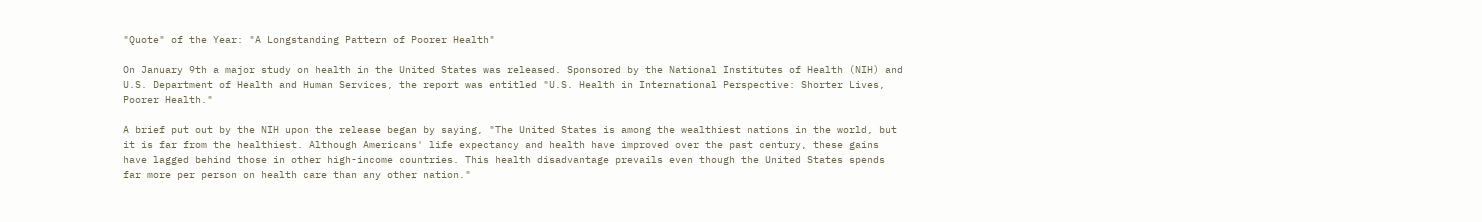"Quote" of the Year: "A Longstanding Pattern of Poorer Health"

On January 9th a major study on health in the United States was released. Sponsored by the National Institutes of Health (NIH) and U.S. Department of Health and Human Services, the report was entitled "U.S. Health in International Perspective: Shorter Lives, Poorer Health."

A brief put out by the NIH upon the release began by saying, "The United States is among the wealthiest nations in the world, but it is far from the healthiest. Although Americans' life expectancy and health have improved over the past century, these gains have lagged behind those in other high-income countries. This health disadvantage prevails even though the United States spends far more per person on health care than any other nation."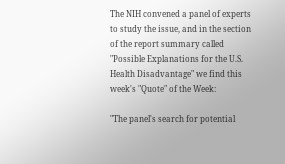The NIH convened a panel of experts to study the issue, and in the section of the report summary called "Possible Explanations for the U.S. Health Disadvantage" we find this week's "Quote" of the Week:

"The panel's search for potential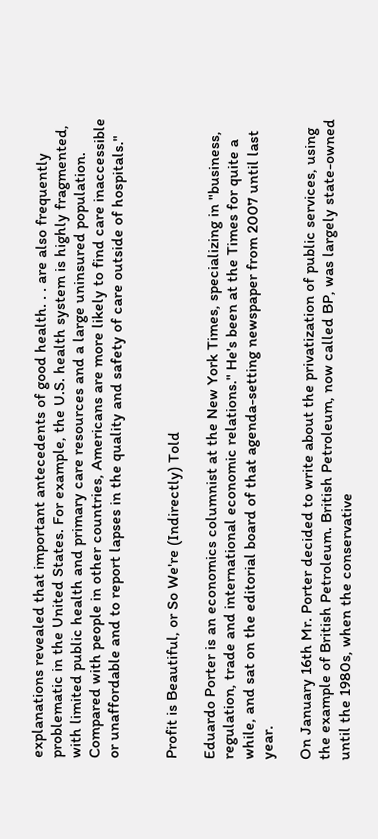explanations revealed that important antecedents of good health. . . are also frequently problematic in the United States. For example, the U.S. health system is highly fragmented, with limited public health and primary care resources and a large uninsured population. Compared with people in other countries, Americans are more likely to find care inaccessible or unaffordable and to report lapses in the quality and safety of care outside of hospitals."


Profit is Beautiful, or So We're (Indirectly) Told

Eduardo Porter is an economics columnist at the New York Times, specializing in "business, regulation, trade and international economic relations." He's been at the Times for quite a while, and sat on the editorial board of that agenda-setting newspaper from 2007 until last year.

On January 16th Mr. Porter decided to write about the privatization of public services, using the example of British Petroleum. British Petroleum, now called BP, was largely state-owned until the 1980s, when the conservative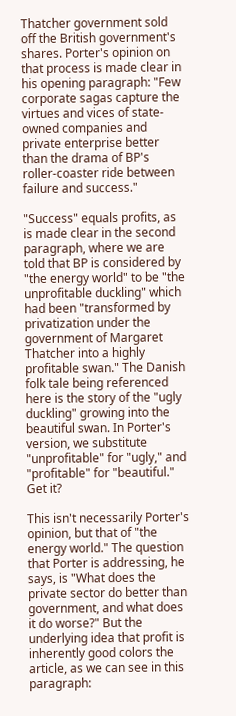Thatcher government sold off the British government's shares. Porter's opinion on that process is made clear in his opening paragraph: "Few corporate sagas capture the virtues and vices of state-owned companies and private enterprise better than the drama of BP's roller-coaster ride between failure and success."

"Success" equals profits, as is made clear in the second paragraph, where we are told that BP is considered by "the energy world" to be "the unprofitable duckling" which had been "transformed by privatization under the government of Margaret Thatcher into a highly profitable swan." The Danish folk tale being referenced here is the story of the "ugly duckling" growing into the beautiful swan. In Porter's version, we substitute "unprofitable" for "ugly," and "profitable" for "beautiful." Get it?

This isn't necessarily Porter's opinion, but that of "the energy world." The question that Porter is addressing, he says, is "What does the private sector do better than government, and what does it do worse?" But the underlying idea that profit is inherently good colors the article, as we can see in this paragraph: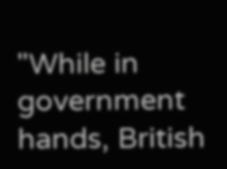"While in government hands, British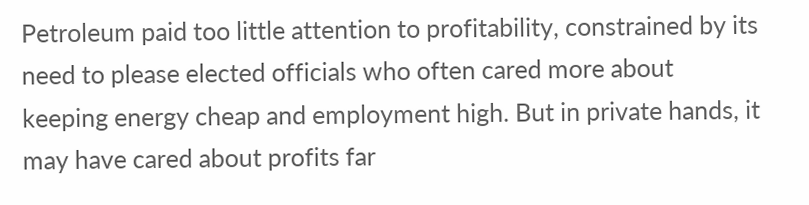Petroleum paid too little attention to profitability, constrained by its need to please elected officials who often cared more about keeping energy cheap and employment high. But in private hands, it may have cared about profits far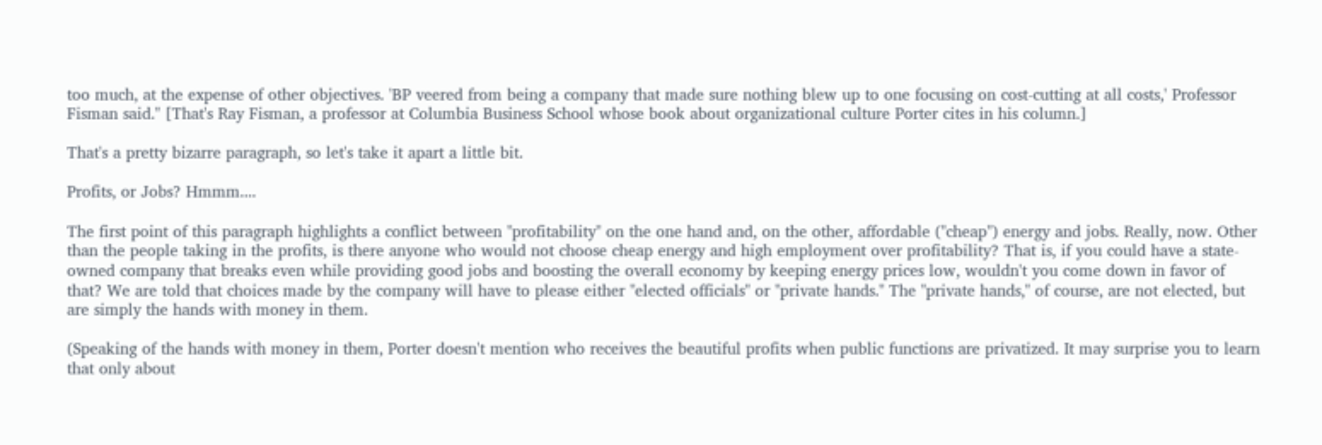too much, at the expense of other objectives. 'BP veered from being a company that made sure nothing blew up to one focusing on cost-cutting at all costs,' Professor Fisman said." [That's Ray Fisman, a professor at Columbia Business School whose book about organizational culture Porter cites in his column.]

That's a pretty bizarre paragraph, so let's take it apart a little bit.

Profits, or Jobs? Hmmm....

The first point of this paragraph highlights a conflict between "profitability" on the one hand and, on the other, affordable ("cheap") energy and jobs. Really, now. Other than the people taking in the profits, is there anyone who would not choose cheap energy and high employment over profitability? That is, if you could have a state-owned company that breaks even while providing good jobs and boosting the overall economy by keeping energy prices low, wouldn't you come down in favor of that? We are told that choices made by the company will have to please either "elected officials" or "private hands." The "private hands," of course, are not elected, but are simply the hands with money in them.

(Speaking of the hands with money in them, Porter doesn't mention who receives the beautiful profits when public functions are privatized. It may surprise you to learn that only about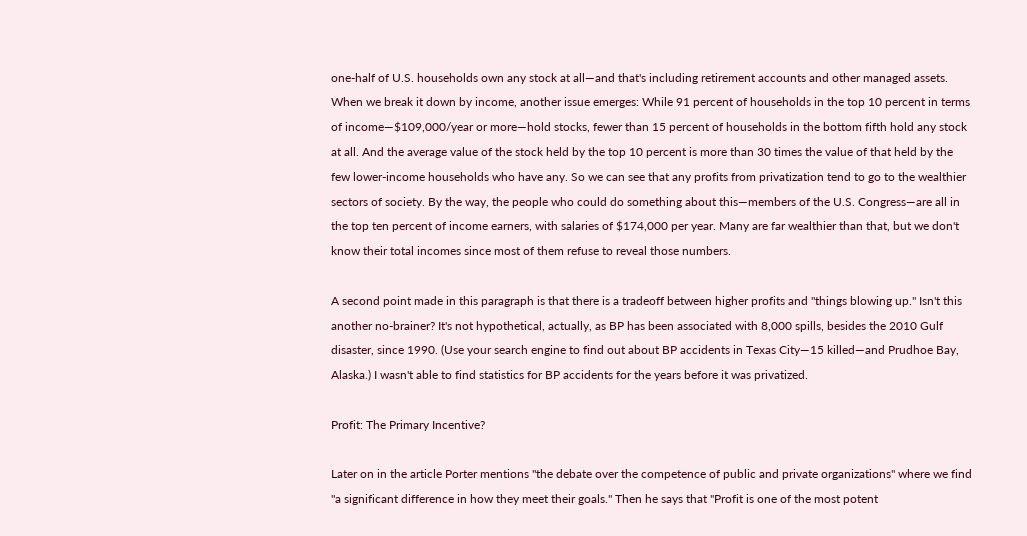one-half of U.S. households own any stock at all—and that's including retirement accounts and other managed assets. When we break it down by income, another issue emerges: While 91 percent of households in the top 10 percent in terms of income—$109,000/year or more—hold stocks, fewer than 15 percent of households in the bottom fifth hold any stock at all. And the average value of the stock held by the top 10 percent is more than 30 times the value of that held by the few lower-income households who have any. So we can see that any profits from privatization tend to go to the wealthier sectors of society. By the way, the people who could do something about this—members of the U.S. Congress—are all in the top ten percent of income earners, with salaries of $174,000 per year. Many are far wealthier than that, but we don't know their total incomes since most of them refuse to reveal those numbers.

A second point made in this paragraph is that there is a tradeoff between higher profits and "things blowing up." Isn't this another no-brainer? It's not hypothetical, actually, as BP has been associated with 8,000 spills, besides the 2010 Gulf disaster, since 1990. (Use your search engine to find out about BP accidents in Texas City—15 killed—and Prudhoe Bay, Alaska.) I wasn't able to find statistics for BP accidents for the years before it was privatized.

Profit: The Primary Incentive?

Later on in the article Porter mentions "the debate over the competence of public and private organizations" where we find "a significant difference in how they meet their goals." Then he says that "Profit is one of the most potent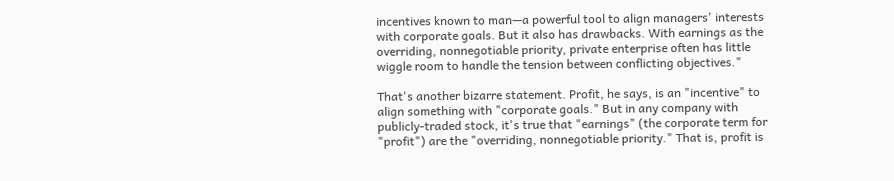incentives known to man—a powerful tool to align managers' interests with corporate goals. But it also has drawbacks. With earnings as the overriding, nonnegotiable priority, private enterprise often has little wiggle room to handle the tension between conflicting objectives."

That's another bizarre statement. Profit, he says, is an "incentive" to align something with "corporate goals." But in any company with publicly-traded stock, it's true that "earnings" (the corporate term for "profit") are the "overriding, nonnegotiable priority." That is, profit is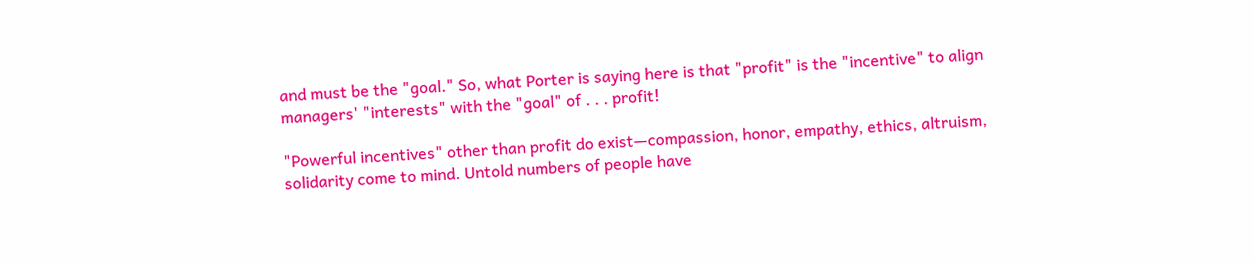and must be the "goal." So, what Porter is saying here is that "profit" is the "incentive" to align managers' "interests" with the "goal" of . . . profit!

"Powerful incentives" other than profit do exist—compassion, honor, empathy, ethics, altruism, solidarity come to mind. Untold numbers of people have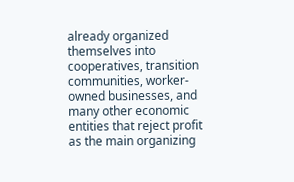already organized themselves into cooperatives, transition communities, worker-owned businesses, and many other economic entities that reject profit as the main organizing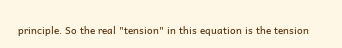principle. So the real "tension" in this equation is the tension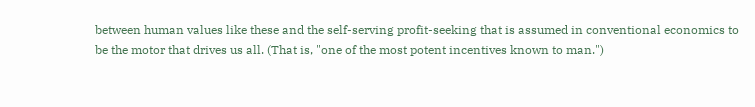between human values like these and the self-serving profit-seeking that is assumed in conventional economics to be the motor that drives us all. (That is, "one of the most potent incentives known to man.")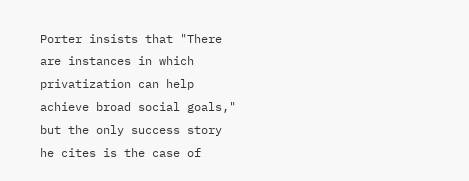Porter insists that "There are instances in which privatization can help achieve broad social goals," but the only success story he cites is the case of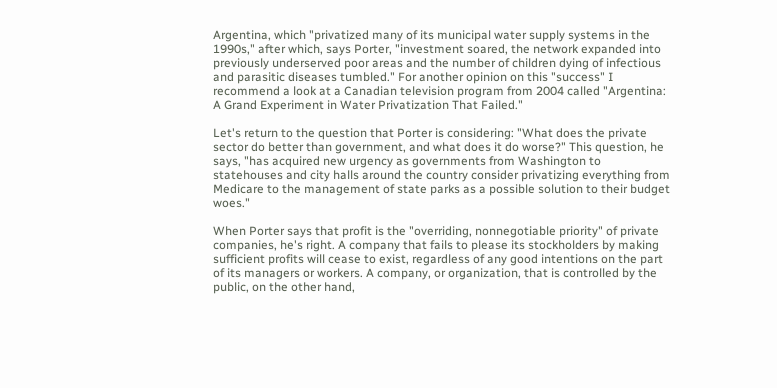Argentina, which "privatized many of its municipal water supply systems in the 1990s," after which, says Porter, "investment soared, the network expanded into previously underserved poor areas and the number of children dying of infectious and parasitic diseases tumbled." For another opinion on this "success" I recommend a look at a Canadian television program from 2004 called "Argentina: A Grand Experiment in Water Privatization That Failed."

Let's return to the question that Porter is considering: "What does the private sector do better than government, and what does it do worse?" This question, he says, "has acquired new urgency as governments from Washington to statehouses and city halls around the country consider privatizing everything from Medicare to the management of state parks as a possible solution to their budget woes."

When Porter says that profit is the "overriding, nonnegotiable priority" of private companies, he's right. A company that fails to please its stockholders by making sufficient profits will cease to exist, regardless of any good intentions on the part of its managers or workers. A company, or organization, that is controlled by the public, on the other hand,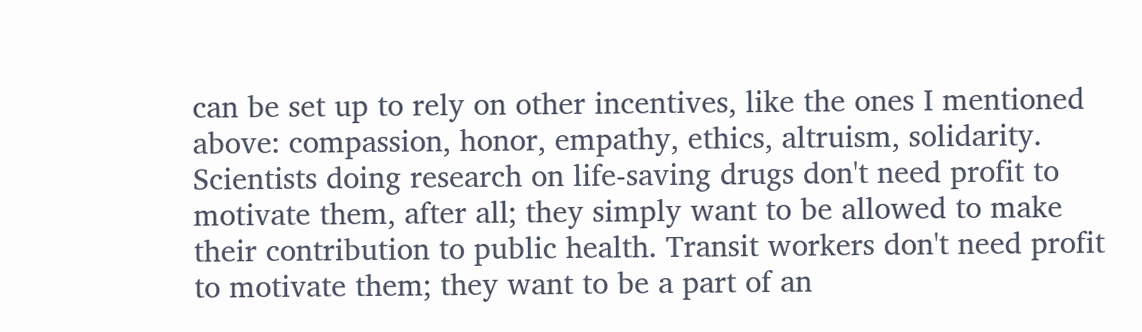can be set up to rely on other incentives, like the ones I mentioned above: compassion, honor, empathy, ethics, altruism, solidarity. Scientists doing research on life-saving drugs don't need profit to motivate them, after all; they simply want to be allowed to make their contribution to public health. Transit workers don't need profit to motivate them; they want to be a part of an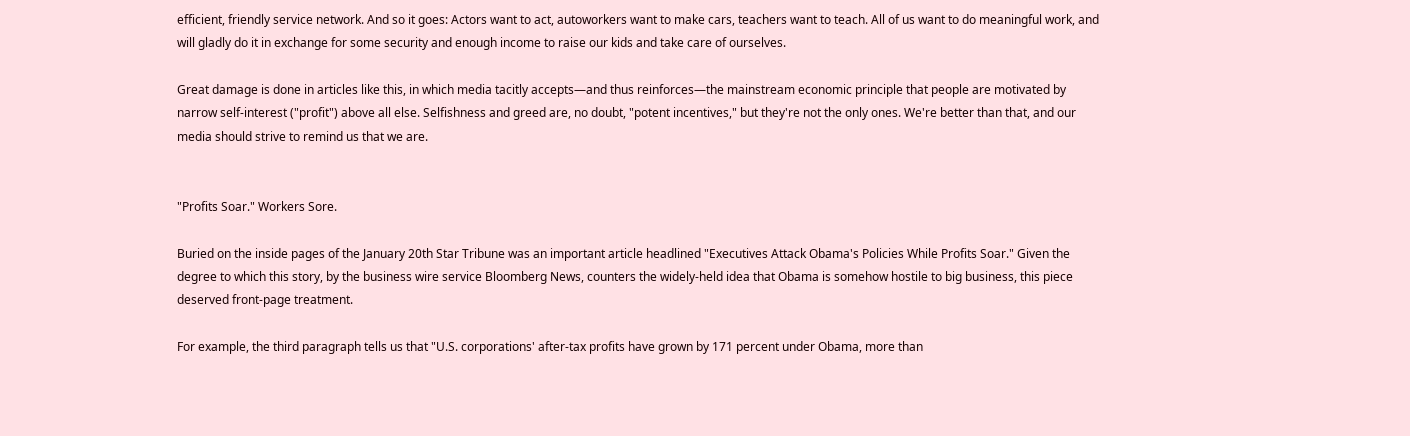efficient, friendly service network. And so it goes: Actors want to act, autoworkers want to make cars, teachers want to teach. All of us want to do meaningful work, and will gladly do it in exchange for some security and enough income to raise our kids and take care of ourselves.

Great damage is done in articles like this, in which media tacitly accepts—and thus reinforces—the mainstream economic principle that people are motivated by narrow self-interest ("profit") above all else. Selfishness and greed are, no doubt, "potent incentives," but they're not the only ones. We're better than that, and our media should strive to remind us that we are.


"Profits Soar." Workers Sore.

Buried on the inside pages of the January 20th Star Tribune was an important article headlined "Executives Attack Obama's Policies While Profits Soar." Given the degree to which this story, by the business wire service Bloomberg News, counters the widely-held idea that Obama is somehow hostile to big business, this piece deserved front-page treatment.

For example, the third paragraph tells us that "U.S. corporations' after-tax profits have grown by 171 percent under Obama, more than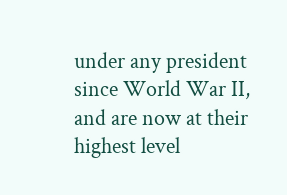under any president since World War II, and are now at their highest level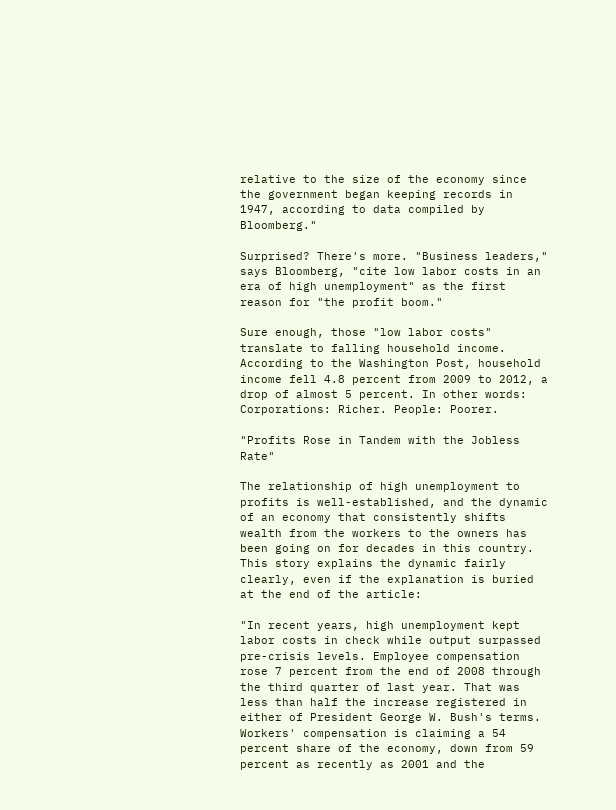relative to the size of the economy since the government began keeping records in 1947, according to data compiled by Bloomberg."

Surprised? There's more. "Business leaders," says Bloomberg, "cite low labor costs in an era of high unemployment" as the first reason for "the profit boom."

Sure enough, those "low labor costs" translate to falling household income. According to the Washington Post, household income fell 4.8 percent from 2009 to 2012, a drop of almost 5 percent. In other words: Corporations: Richer. People: Poorer.

"Profits Rose in Tandem with the Jobless Rate"

The relationship of high unemployment to profits is well-established, and the dynamic of an economy that consistently shifts wealth from the workers to the owners has been going on for decades in this country. This story explains the dynamic fairly clearly, even if the explanation is buried at the end of the article:

"In recent years, high unemployment kept labor costs in check while output surpassed pre-crisis levels. Employee compensation rose 7 percent from the end of 2008 through the third quarter of last year. That was less than half the increase registered in either of President George W. Bush's terms. Workers' compensation is claiming a 54 percent share of the economy, down from 59 percent as recently as 2001 and the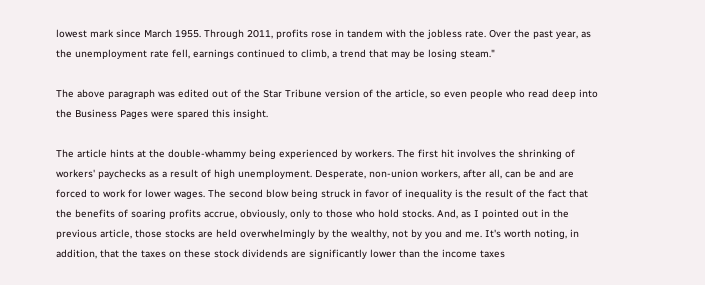lowest mark since March 1955. Through 2011, profits rose in tandem with the jobless rate. Over the past year, as the unemployment rate fell, earnings continued to climb, a trend that may be losing steam."

The above paragraph was edited out of the Star Tribune version of the article, so even people who read deep into the Business Pages were spared this insight.

The article hints at the double-whammy being experienced by workers. The first hit involves the shrinking of workers' paychecks as a result of high unemployment. Desperate, non-union workers, after all, can be and are forced to work for lower wages. The second blow being struck in favor of inequality is the result of the fact that the benefits of soaring profits accrue, obviously, only to those who hold stocks. And, as I pointed out in the previous article, those stocks are held overwhelmingly by the wealthy, not by you and me. It's worth noting, in addition, that the taxes on these stock dividends are significantly lower than the income taxes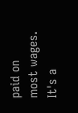paid on most wages. It's a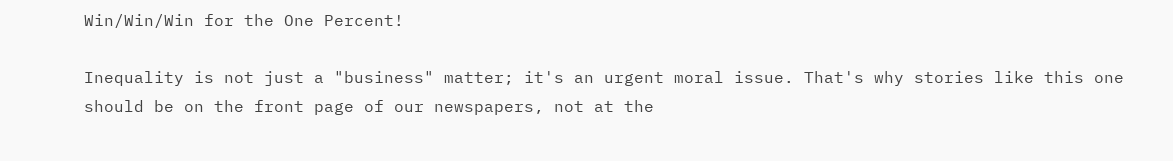Win/Win/Win for the One Percent!

Inequality is not just a "business" matter; it's an urgent moral issue. That's why stories like this one should be on the front page of our newspapers, not at the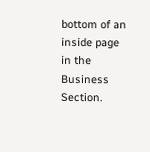bottom of an inside page in the Business Section.